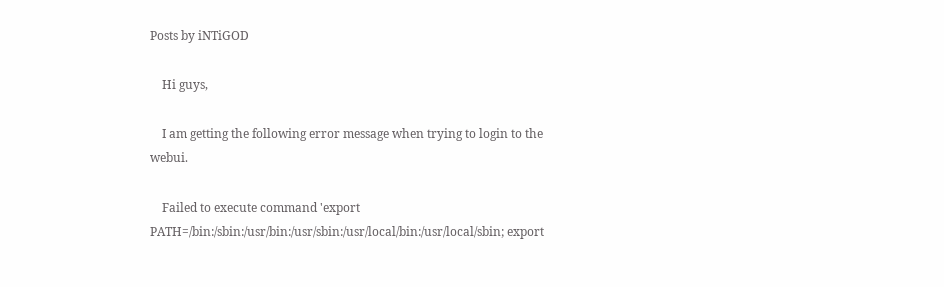Posts by iNTiGOD

    Hi guys,

    I am getting the following error message when trying to login to the webui.

    Failed to execute command 'export PATH=/bin:/sbin:/usr/bin:/usr/sbin:/usr/local/bin:/usr/local/sbin; export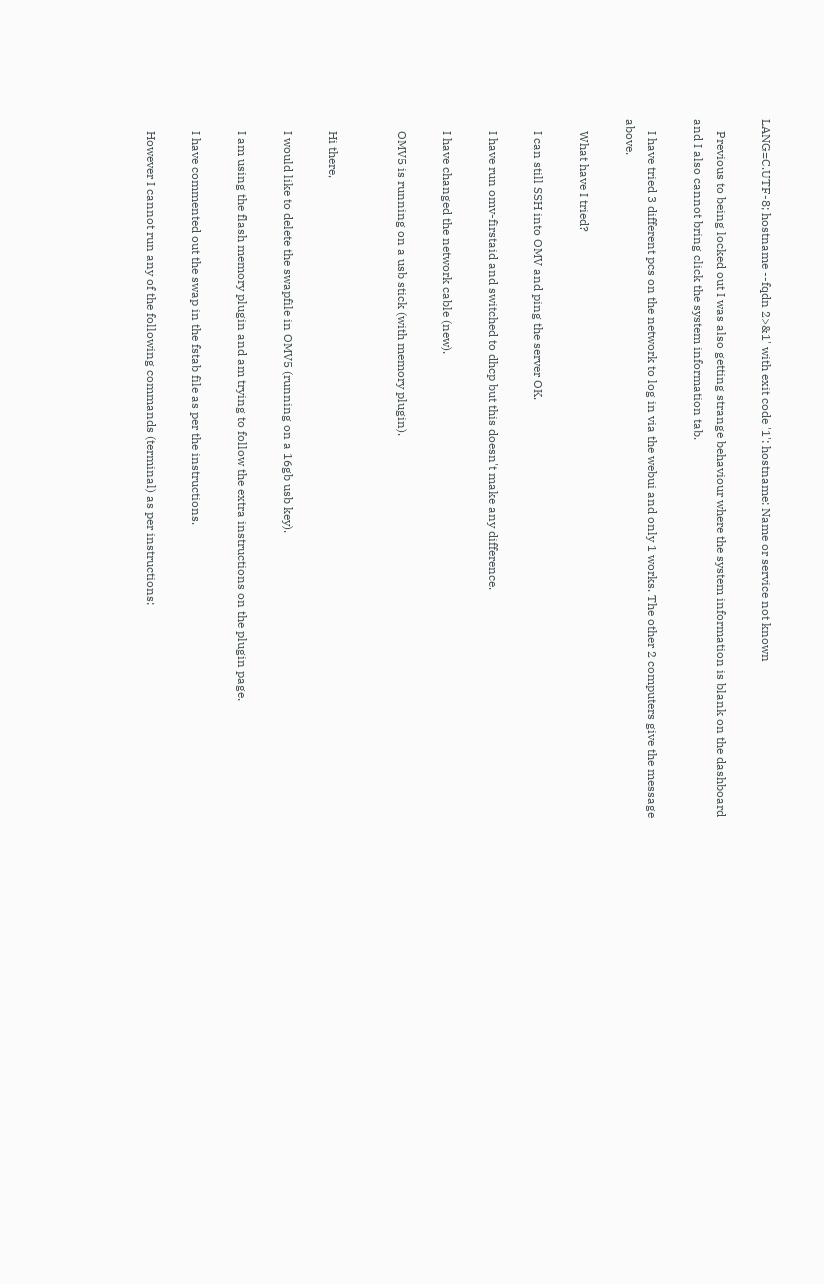LANG=C.UTF-8; hostname --fqdn 2>&1' with exit code '1': hostname: Name or service not known

    Previous to being locked out I was also getting strange behaviour where the system information is blank on the dashboard and I also cannot bring click the system information tab.

    I have tried 3 different pcs on the network to log in via the webui and only 1 works. The other 2 computers give the message above.

    What have I tried?

    I can still SSH into OMV and ping the server OK.

    I have run omv-firstaid and switched to dhcp but this doesn't make any difference.

    I have changed the network cable (new).

    OMV5 is running on a usb stick (with memory plugin).


    Hi there,

    I would like to delete the swapfile in OMV5 (running on a 16gb usb key).

    I am using the flash memory plugin and am trying to follow the extra instructions on the plugin page.

    I have commented out the swap in the fstab file as per the instructions.

    However I cannot run any of the following commands (terminal) as per instructions: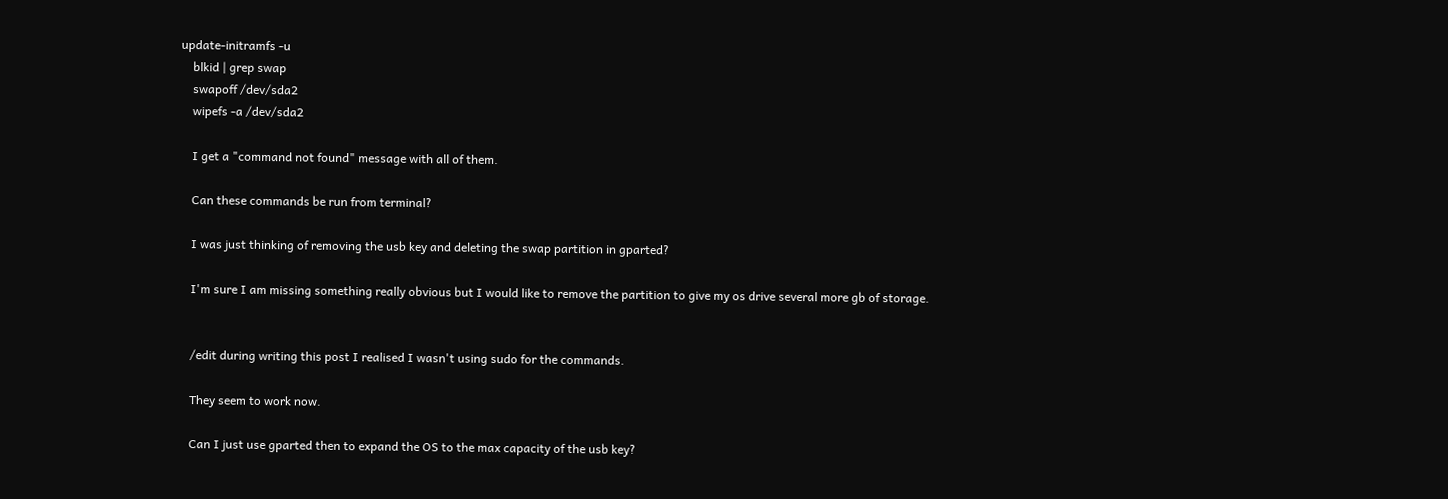update-initramfs -u
    blkid | grep swap
    swapoff /dev/sda2
    wipefs -a /dev/sda2

    I get a "command not found" message with all of them.

    Can these commands be run from terminal?

    I was just thinking of removing the usb key and deleting the swap partition in gparted?

    I'm sure I am missing something really obvious but I would like to remove the partition to give my os drive several more gb of storage.


    /edit during writing this post I realised I wasn't using sudo for the commands.

    They seem to work now.

    Can I just use gparted then to expand the OS to the max capacity of the usb key?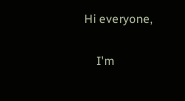Hi everyone,

    I'm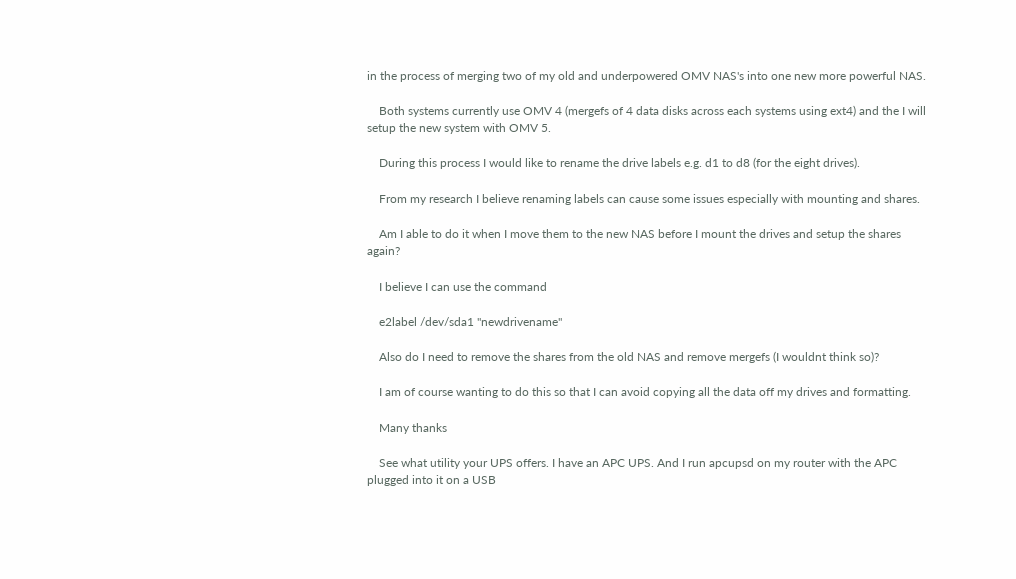in the process of merging two of my old and underpowered OMV NAS's into one new more powerful NAS.

    Both systems currently use OMV 4 (mergefs of 4 data disks across each systems using ext4) and the I will setup the new system with OMV 5.

    During this process I would like to rename the drive labels e.g. d1 to d8 (for the eight drives).

    From my research I believe renaming labels can cause some issues especially with mounting and shares.

    Am I able to do it when I move them to the new NAS before I mount the drives and setup the shares again?

    I believe I can use the command

    e2label /dev/sda1 "newdrivename"

    Also do I need to remove the shares from the old NAS and remove mergefs (I wouldnt think so)?

    I am of course wanting to do this so that I can avoid copying all the data off my drives and formatting.

    Many thanks

    See what utility your UPS offers. I have an APC UPS. And I run apcupsd on my router with the APC plugged into it on a USB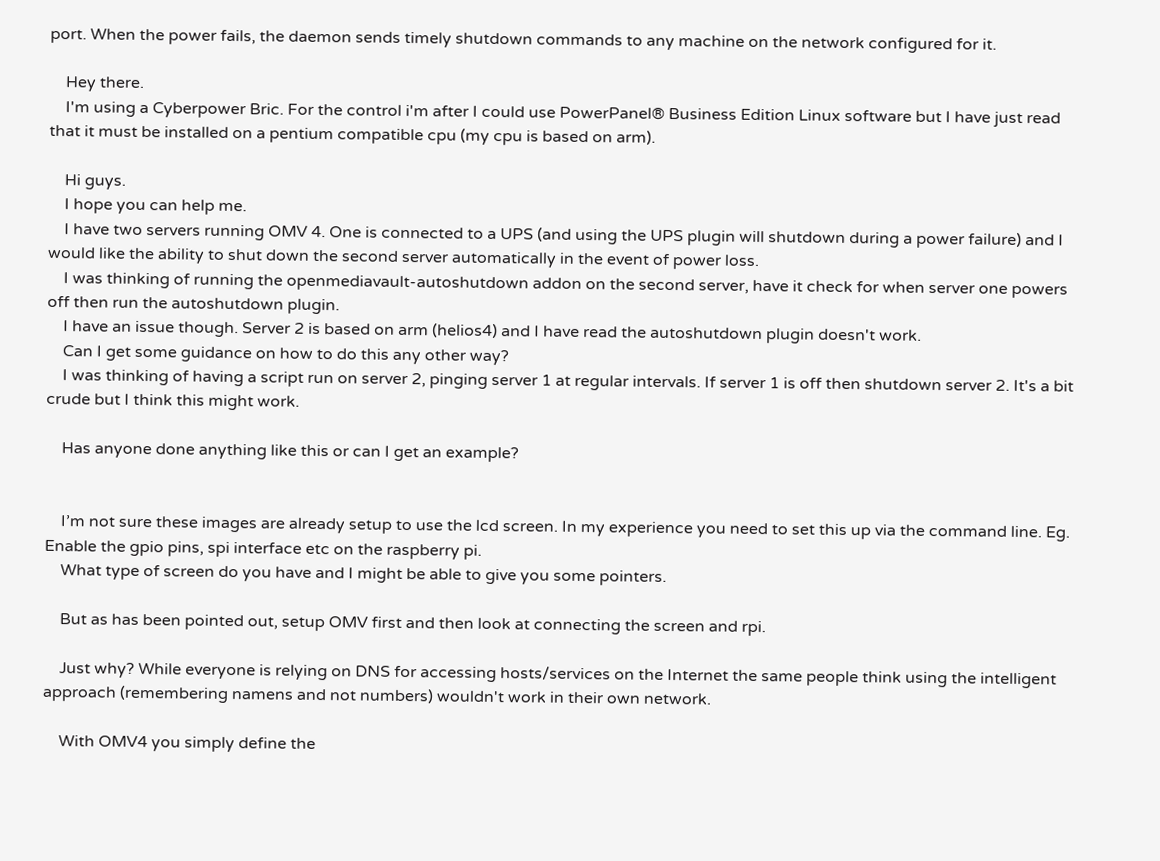port. When the power fails, the daemon sends timely shutdown commands to any machine on the network configured for it.

    Hey there.
    I'm using a Cyberpower Bric. For the control i'm after I could use PowerPanel® Business Edition Linux software but I have just read that it must be installed on a pentium compatible cpu (my cpu is based on arm).

    Hi guys.
    I hope you can help me.
    I have two servers running OMV 4. One is connected to a UPS (and using the UPS plugin will shutdown during a power failure) and I would like the ability to shut down the second server automatically in the event of power loss.
    I was thinking of running the openmediavault-autoshutdown addon on the second server, have it check for when server one powers off then run the autoshutdown plugin.
    I have an issue though. Server 2 is based on arm (helios4) and I have read the autoshutdown plugin doesn't work.
    Can I get some guidance on how to do this any other way?
    I was thinking of having a script run on server 2, pinging server 1 at regular intervals. If server 1 is off then shutdown server 2. It's a bit crude but I think this might work.

    Has anyone done anything like this or can I get an example?


    I’m not sure these images are already setup to use the lcd screen. In my experience you need to set this up via the command line. Eg. Enable the gpio pins, spi interface etc on the raspberry pi.
    What type of screen do you have and I might be able to give you some pointers.

    But as has been pointed out, setup OMV first and then look at connecting the screen and rpi.

    Just why? While everyone is relying on DNS for accessing hosts/services on the Internet the same people think using the intelligent approach (remembering namens and not numbers) wouldn't work in their own network.

    With OMV4 you simply define the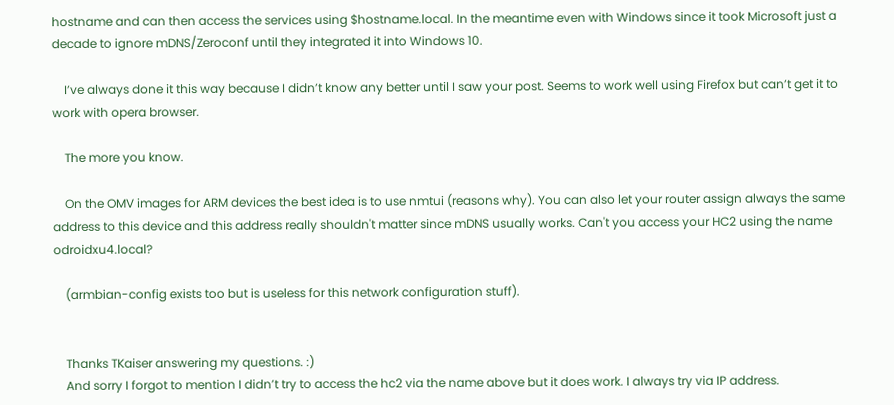hostname and can then access the services using $hostname.local. In the meantime even with Windows since it took Microsoft just a decade to ignore mDNS/Zeroconf until they integrated it into Windows 10.

    I’ve always done it this way because I didn’t know any better until I saw your post. Seems to work well using Firefox but can’t get it to work with opera browser.

    The more you know.

    On the OMV images for ARM devices the best idea is to use nmtui (reasons why). You can also let your router assign always the same address to this device and this address really shouldn't matter since mDNS usually works. Can't you access your HC2 using the name odroidxu4.local?

    (armbian-config exists too but is useless for this network configuration stuff).


    Thanks TKaiser answering my questions. :)
    And sorry I forgot to mention I didn’t try to access the hc2 via the name above but it does work. I always try via IP address.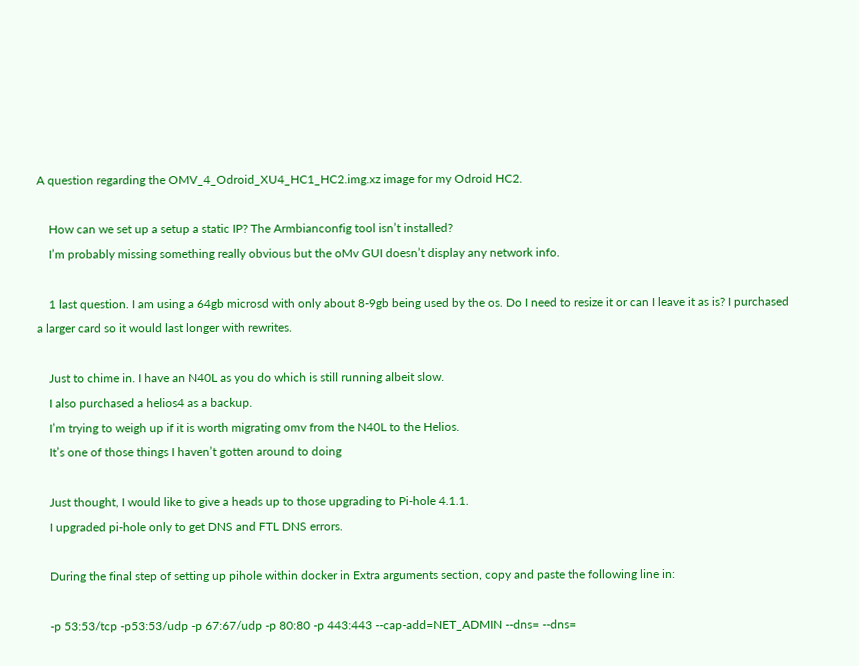A question regarding the OMV_4_Odroid_XU4_HC1_HC2.img.xz image for my Odroid HC2.

    How can we set up a setup a static IP? The Armbianconfig tool isn’t installed?
    I’m probably missing something really obvious but the oMv GUI doesn’t display any network info.

    1 last question. I am using a 64gb microsd with only about 8-9gb being used by the os. Do I need to resize it or can I leave it as is? I purchased a larger card so it would last longer with rewrites.

    Just to chime in. I have an N40L as you do which is still running albeit slow.
    I also purchased a helios4 as a backup.
    I’m trying to weigh up if it is worth migrating omv from the N40L to the Helios.
    It’s one of those things I haven’t gotten around to doing

    Just thought, I would like to give a heads up to those upgrading to Pi-hole 4.1.1.
    I upgraded pi-hole only to get DNS and FTL DNS errors.

    During the final step of setting up pihole within docker in Extra arguments section, copy and paste the following line in:

    -p 53:53/tcp -p53:53/udp -p 67:67/udp -p 80:80 -p 443:443 --cap-add=NET_ADMIN --dns= --dns=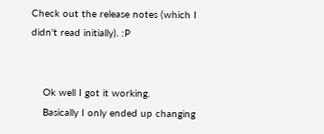Check out the release notes (which I didn't read initially). :P


    Ok well I got it working.
    Basically I only ended up changing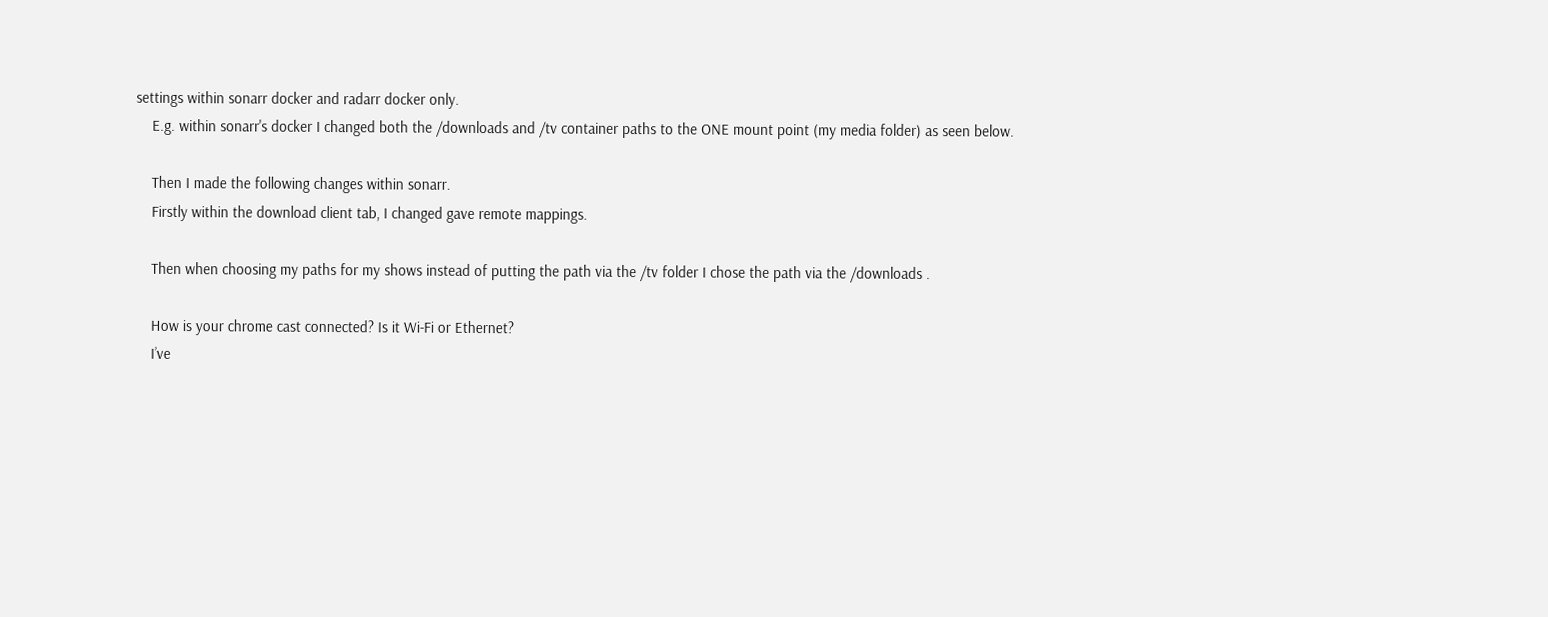settings within sonarr docker and radarr docker only.
    E.g. within sonarr's docker I changed both the /downloads and /tv container paths to the ONE mount point (my media folder) as seen below.

    Then I made the following changes within sonarr.
    Firstly within the download client tab, I changed gave remote mappings.

    Then when choosing my paths for my shows instead of putting the path via the /tv folder I chose the path via the /downloads .

    How is your chrome cast connected? Is it Wi-Fi or Ethernet?
    I’ve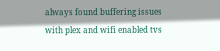always found buffering issues with plex and wifi enabled tvs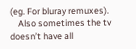(eg. For bluray remuxes).
    Also sometimes the tv doesn’t have all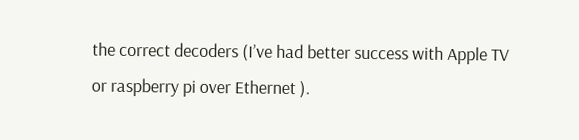the correct decoders (I’ve had better success with Apple TV or raspberry pi over Ethernet ).